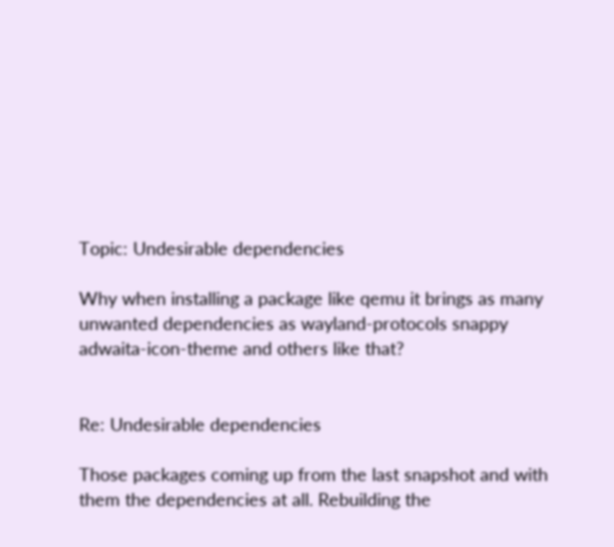Topic: Undesirable dependencies

Why when installing a package like qemu it brings as many unwanted dependencies as wayland-protocols snappy adwaita-icon-theme and others like that?


Re: Undesirable dependencies

Those packages coming up from the last snapshot and with them the dependencies at all. Rebuilding the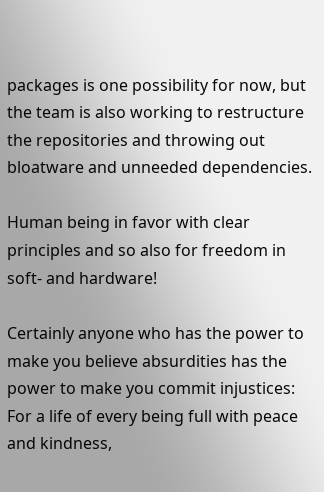packages is one possibility for now, but the team is also working to restructure the repositories and throwing out bloatware and unneeded dependencies.

Human being in favor with clear principles and so also for freedom in soft- and hardware!

Certainly anyone who has the power to make you believe absurdities has the power to make you commit injustices: For a life of every being full with peace and kindness,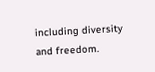including diversity and freedom.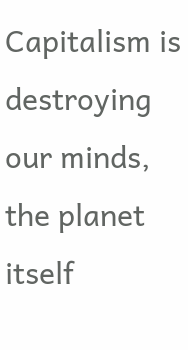Capitalism is destroying our minds, the planet itself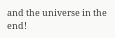and the universe in the end!